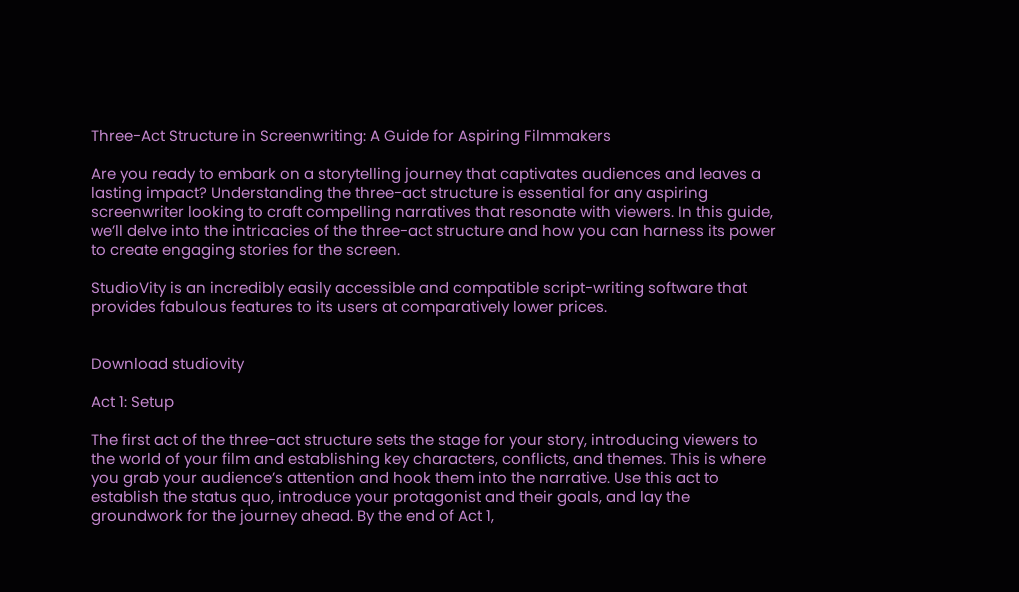Three-Act Structure in Screenwriting: A Guide for Aspiring Filmmakers

Are you ready to embark on a storytelling journey that captivates audiences and leaves a lasting impact? Understanding the three-act structure is essential for any aspiring screenwriter looking to craft compelling narratives that resonate with viewers. In this guide, we’ll delve into the intricacies of the three-act structure and how you can harness its power to create engaging stories for the screen.

StudioVity is an incredibly easily accessible and compatible script-writing software that provides fabulous features to its users at comparatively lower prices.


Download studiovity

Act 1: Setup

The first act of the three-act structure sets the stage for your story, introducing viewers to the world of your film and establishing key characters, conflicts, and themes. This is where you grab your audience’s attention and hook them into the narrative. Use this act to establish the status quo, introduce your protagonist and their goals, and lay the groundwork for the journey ahead. By the end of Act 1,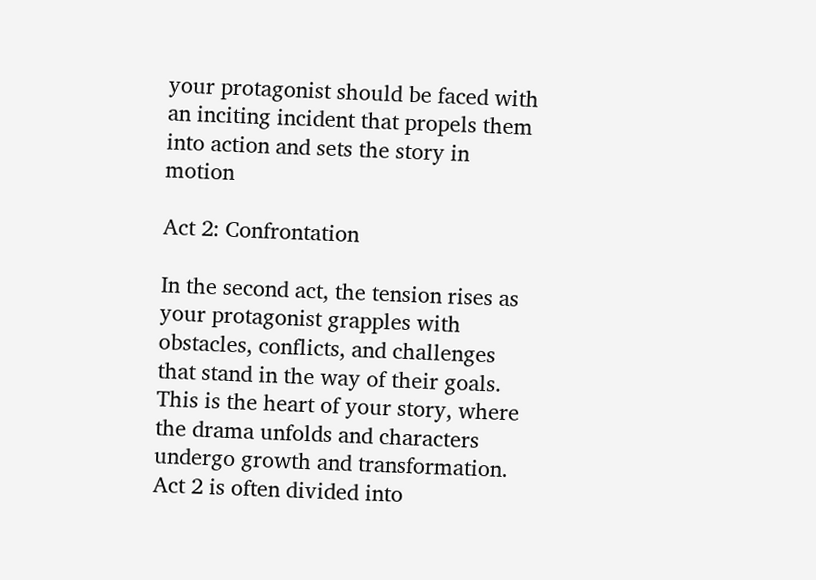your protagonist should be faced with an inciting incident that propels them into action and sets the story in motion

Act 2: Confrontation

In the second act, the tension rises as your protagonist grapples with obstacles, conflicts, and challenges that stand in the way of their goals. This is the heart of your story, where the drama unfolds and characters undergo growth and transformation. Act 2 is often divided into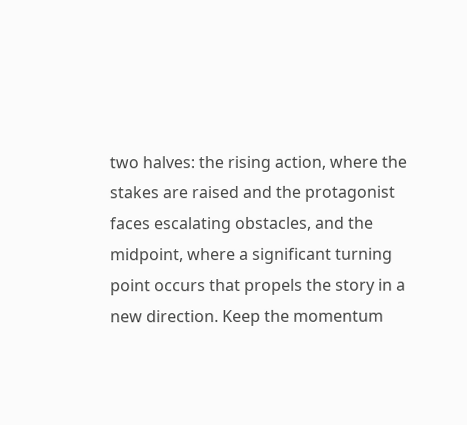two halves: the rising action, where the stakes are raised and the protagonist faces escalating obstacles, and the midpoint, where a significant turning point occurs that propels the story in a new direction. Keep the momentum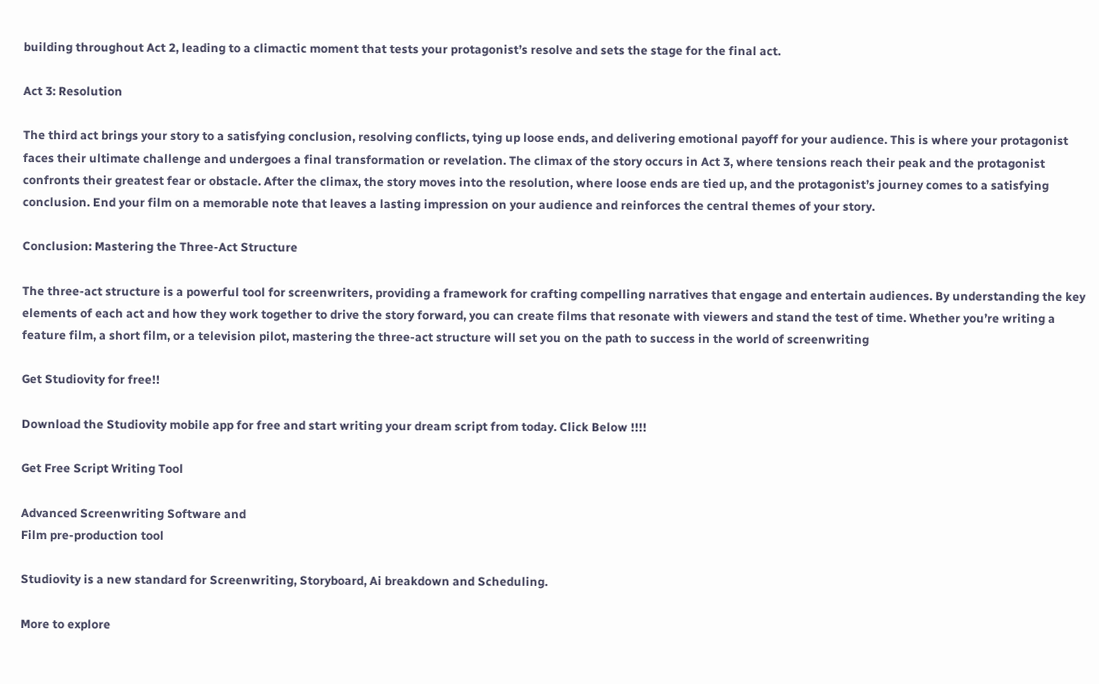building throughout Act 2, leading to a climactic moment that tests your protagonist’s resolve and sets the stage for the final act.

Act 3: Resolution

The third act brings your story to a satisfying conclusion, resolving conflicts, tying up loose ends, and delivering emotional payoff for your audience. This is where your protagonist faces their ultimate challenge and undergoes a final transformation or revelation. The climax of the story occurs in Act 3, where tensions reach their peak and the protagonist confronts their greatest fear or obstacle. After the climax, the story moves into the resolution, where loose ends are tied up, and the protagonist’s journey comes to a satisfying conclusion. End your film on a memorable note that leaves a lasting impression on your audience and reinforces the central themes of your story.

Conclusion: Mastering the Three-Act Structure

The three-act structure is a powerful tool for screenwriters, providing a framework for crafting compelling narratives that engage and entertain audiences. By understanding the key elements of each act and how they work together to drive the story forward, you can create films that resonate with viewers and stand the test of time. Whether you’re writing a feature film, a short film, or a television pilot, mastering the three-act structure will set you on the path to success in the world of screenwriting

Get Studiovity for free!!

Download the Studiovity mobile app for free and start writing your dream script from today. Click Below !!!!

Get Free Script Writing Tool

Advanced Screenwriting Software and
Film pre-production tool

Studiovity is a new standard for Screenwriting, Storyboard, Ai breakdown and Scheduling.

More to explore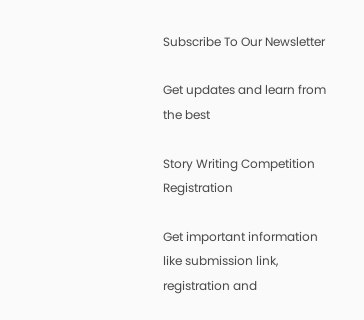Subscribe To Our Newsletter

Get updates and learn from the best

Story Writing Competition Registration

Get important information like submission link, registration and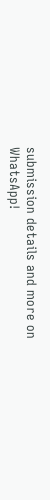submission details and more on WhatsApp!